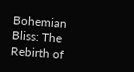Bohemian Bliss: The Rebirth of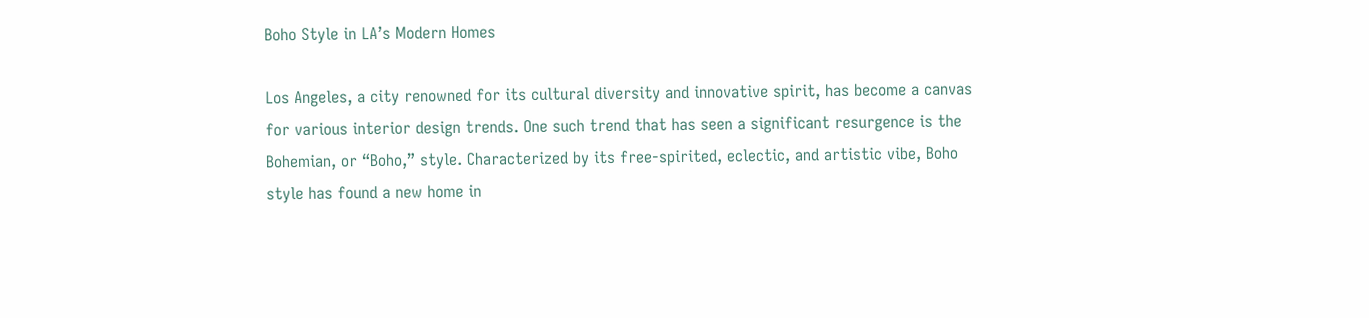Boho Style in LA’s Modern Homes

Los Angeles, a city renowned for its cultural diversity and innovative spirit, has become a canvas for various interior design trends. One such trend that has seen a significant resurgence is the Bohemian, or “Boho,” style. Characterized by its free-spirited, eclectic, and artistic vibe, Boho style has found a new home in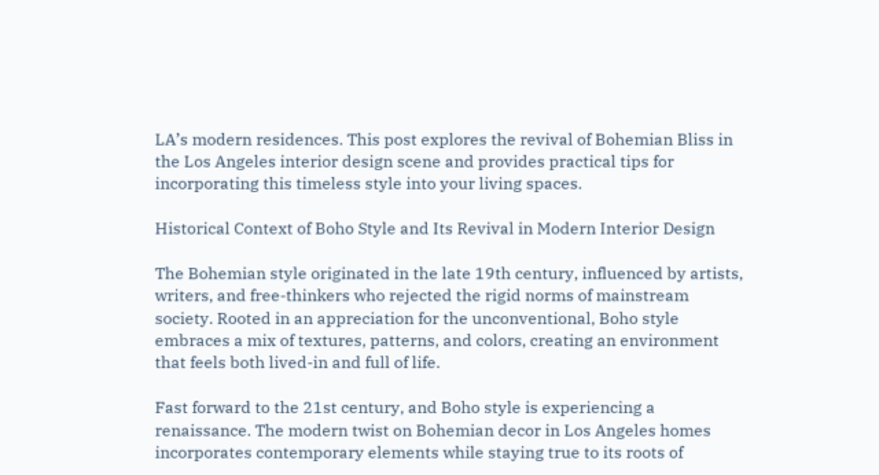LA’s modern residences. This post explores the revival of Bohemian Bliss in the Los Angeles interior design scene and provides practical tips for incorporating this timeless style into your living spaces.

Historical Context of Boho Style and Its Revival in Modern Interior Design

The Bohemian style originated in the late 19th century, influenced by artists, writers, and free-thinkers who rejected the rigid norms of mainstream society. Rooted in an appreciation for the unconventional, Boho style embraces a mix of textures, patterns, and colors, creating an environment that feels both lived-in and full of life.

Fast forward to the 21st century, and Boho style is experiencing a renaissance. The modern twist on Bohemian decor in Los Angeles homes incorporates contemporary elements while staying true to its roots of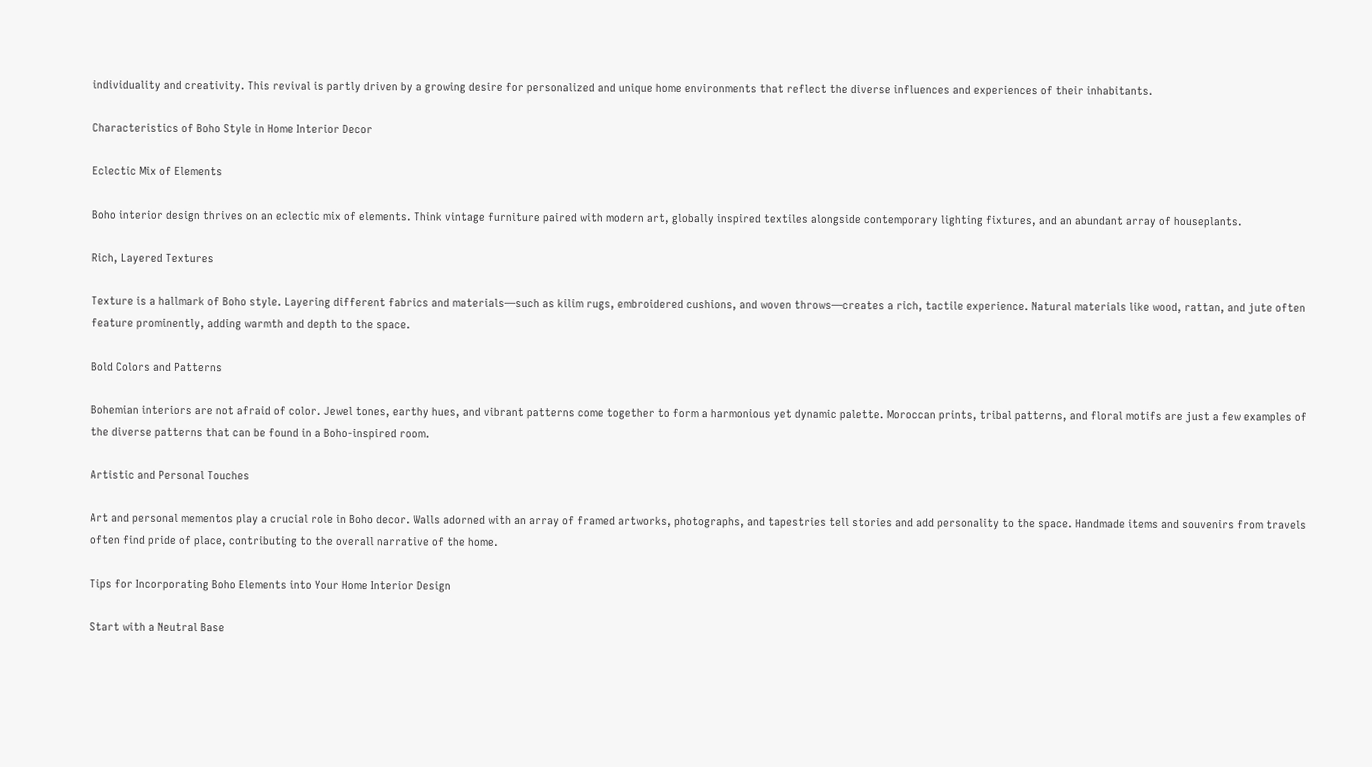individuality and creativity. This revival is partly driven by a growing desire for personalized and unique home environments that reflect the diverse influences and experiences of their inhabitants.

Characteristics of Boho Style in Home Interior Decor

Eclectic Mix of Elements

Boho interior design thrives on an eclectic mix of elements. Think vintage furniture paired with modern art, globally inspired textiles alongside contemporary lighting fixtures, and an abundant array of houseplants.

Rich, Layered Textures

Texture is a hallmark of Boho style. Layering different fabrics and materials—such as kilim rugs, embroidered cushions, and woven throws—creates a rich, tactile experience. Natural materials like wood, rattan, and jute often feature prominently, adding warmth and depth to the space.

Bold Colors and Patterns

Bohemian interiors are not afraid of color. Jewel tones, earthy hues, and vibrant patterns come together to form a harmonious yet dynamic palette. Moroccan prints, tribal patterns, and floral motifs are just a few examples of the diverse patterns that can be found in a Boho-inspired room.

Artistic and Personal Touches

Art and personal mementos play a crucial role in Boho decor. Walls adorned with an array of framed artworks, photographs, and tapestries tell stories and add personality to the space. Handmade items and souvenirs from travels often find pride of place, contributing to the overall narrative of the home.

Tips for Incorporating Boho Elements into Your Home Interior Design

Start with a Neutral Base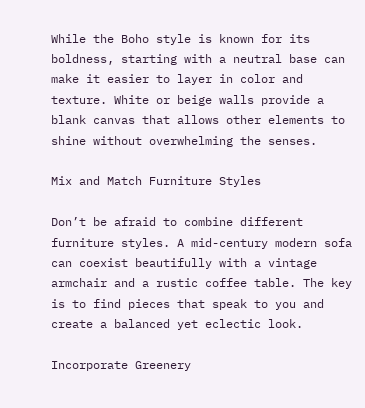While the Boho style is known for its boldness, starting with a neutral base can make it easier to layer in color and texture. White or beige walls provide a blank canvas that allows other elements to shine without overwhelming the senses.

Mix and Match Furniture Styles

Don’t be afraid to combine different furniture styles. A mid-century modern sofa can coexist beautifully with a vintage armchair and a rustic coffee table. The key is to find pieces that speak to you and create a balanced yet eclectic look.

Incorporate Greenery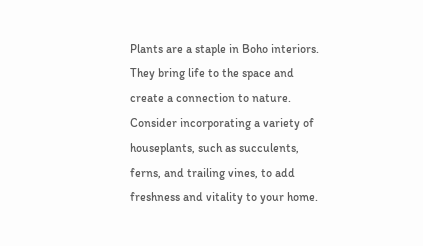Plants are a staple in Boho interiors. They bring life to the space and create a connection to nature. Consider incorporating a variety of houseplants, such as succulents, ferns, and trailing vines, to add freshness and vitality to your home.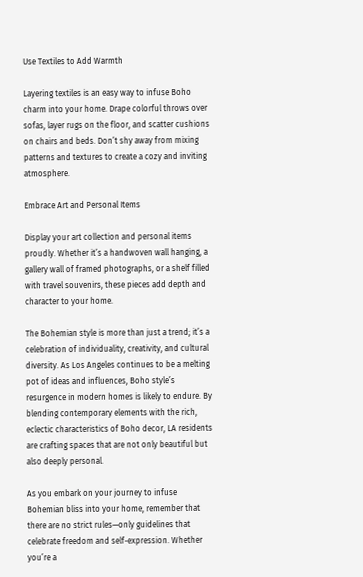Use Textiles to Add Warmth

Layering textiles is an easy way to infuse Boho charm into your home. Drape colorful throws over sofas, layer rugs on the floor, and scatter cushions on chairs and beds. Don’t shy away from mixing patterns and textures to create a cozy and inviting atmosphere.

Embrace Art and Personal Items

Display your art collection and personal items proudly. Whether it’s a handwoven wall hanging, a gallery wall of framed photographs, or a shelf filled with travel souvenirs, these pieces add depth and character to your home.

The Bohemian style is more than just a trend; it’s a celebration of individuality, creativity, and cultural diversity. As Los Angeles continues to be a melting pot of ideas and influences, Boho style’s resurgence in modern homes is likely to endure. By blending contemporary elements with the rich, eclectic characteristics of Boho decor, LA residents are crafting spaces that are not only beautiful but also deeply personal.

As you embark on your journey to infuse Bohemian bliss into your home, remember that there are no strict rules—only guidelines that celebrate freedom and self-expression. Whether you’re a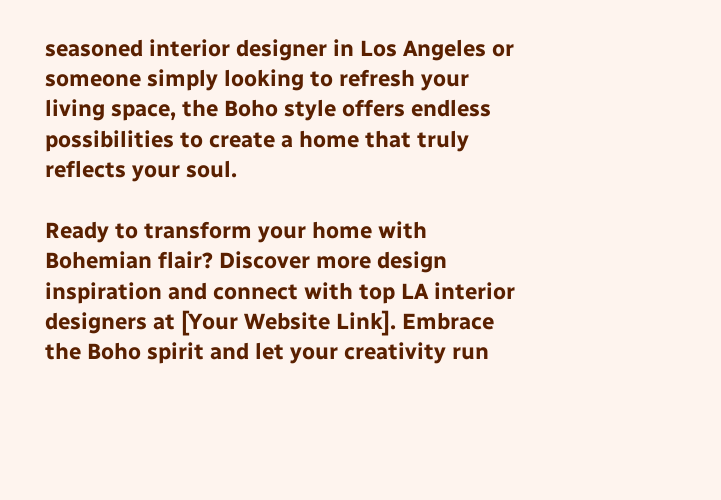seasoned interior designer in Los Angeles or someone simply looking to refresh your living space, the Boho style offers endless possibilities to create a home that truly reflects your soul.

Ready to transform your home with Bohemian flair? Discover more design inspiration and connect with top LA interior designers at [Your Website Link]. Embrace the Boho spirit and let your creativity run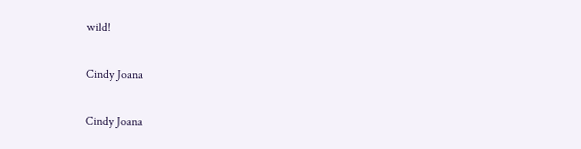wild!

Cindy Joana

Cindy Joana